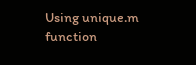Using unique.m function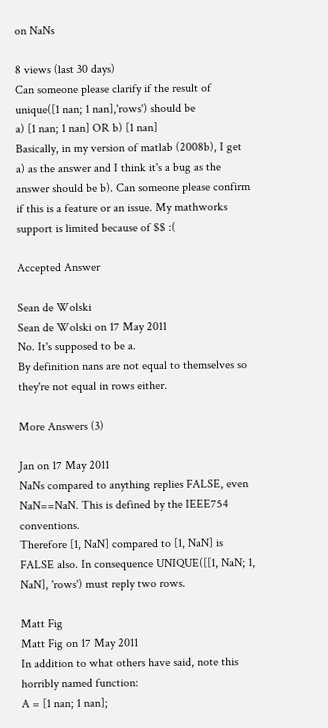on NaNs

8 views (last 30 days)
Can someone please clarify if the result of unique([1 nan; 1 nan],'rows') should be
a) [1 nan; 1 nan] OR b) [1 nan]
Basically, in my version of matlab (2008b), I get a) as the answer and I think it's a bug as the answer should be b). Can someone please confirm if this is a feature or an issue. My mathworks support is limited because of $$ :(

Accepted Answer

Sean de Wolski
Sean de Wolski on 17 May 2011
No. It's supposed to be a.
By definition nans are not equal to themselves so they're not equal in rows either.

More Answers (3)

Jan on 17 May 2011
NaNs compared to anything replies FALSE, even NaN==NaN. This is defined by the IEEE754 conventions.
Therefore [1, NaN] compared to [1, NaN] is FALSE also. In consequence UNIQUE([[1, NaN; 1, NaN], 'rows') must reply two rows.

Matt Fig
Matt Fig on 17 May 2011
In addition to what others have said, note this horribly named function:
A = [1 nan; 1 nan];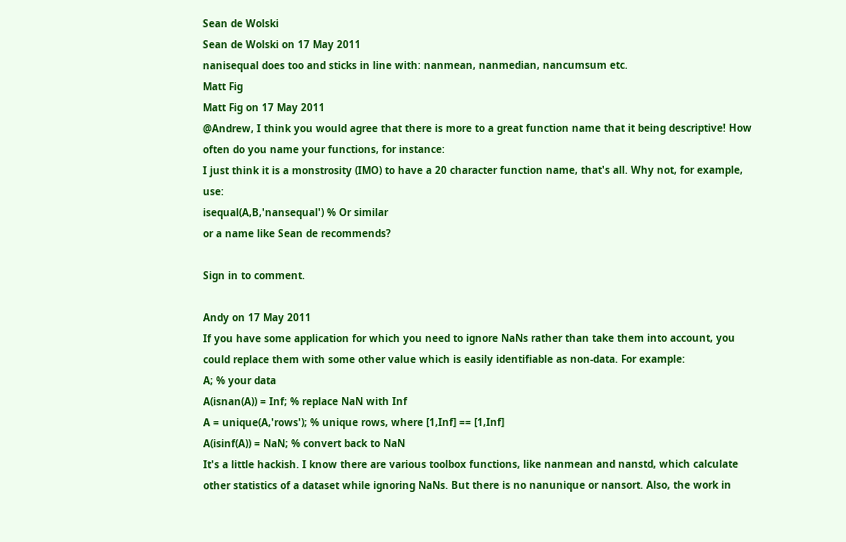Sean de Wolski
Sean de Wolski on 17 May 2011
nanisequal does too and sticks in line with: nanmean, nanmedian, nancumsum etc.
Matt Fig
Matt Fig on 17 May 2011
@Andrew, I think you would agree that there is more to a great function name that it being descriptive! How often do you name your functions, for instance:
I just think it is a monstrosity (IMO) to have a 20 character function name, that's all. Why not, for example, use:
isequal(A,B,'nansequal') % Or similar
or a name like Sean de recommends?

Sign in to comment.

Andy on 17 May 2011
If you have some application for which you need to ignore NaNs rather than take them into account, you could replace them with some other value which is easily identifiable as non-data. For example:
A; % your data
A(isnan(A)) = Inf; % replace NaN with Inf
A = unique(A,'rows'); % unique rows, where [1,Inf] == [1,Inf]
A(isinf(A)) = NaN; % convert back to NaN
It's a little hackish. I know there are various toolbox functions, like nanmean and nanstd, which calculate other statistics of a dataset while ignoring NaNs. But there is no nanunique or nansort. Also, the work in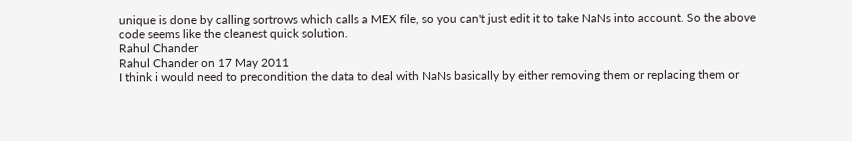unique is done by calling sortrows which calls a MEX file, so you can't just edit it to take NaNs into account. So the above code seems like the cleanest quick solution.
Rahul Chander
Rahul Chander on 17 May 2011
I think i would need to precondition the data to deal with NaNs basically by either removing them or replacing them or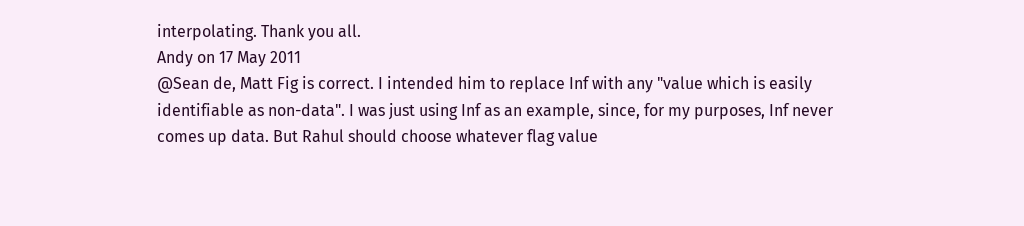interpolating. Thank you all.
Andy on 17 May 2011
@Sean de, Matt Fig is correct. I intended him to replace Inf with any "value which is easily identifiable as non-data". I was just using Inf as an example, since, for my purposes, Inf never comes up data. But Rahul should choose whatever flag value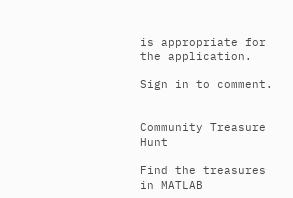is appropriate for the application.

Sign in to comment.


Community Treasure Hunt

Find the treasures in MATLAB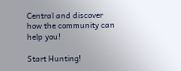Central and discover how the community can help you!

Start Hunting!